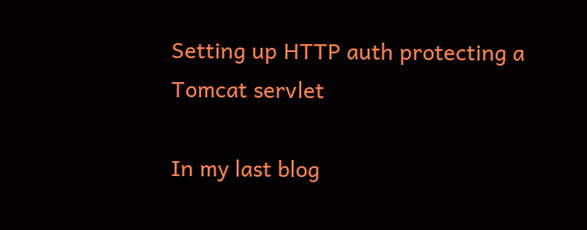Setting up HTTP auth protecting a Tomcat servlet

In my last blog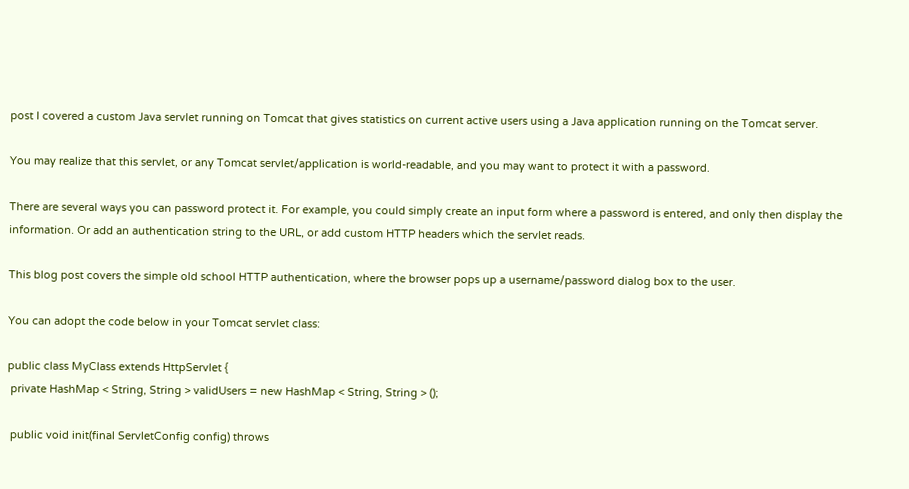post I covered a custom Java servlet running on Tomcat that gives statistics on current active users using a Java application running on the Tomcat server.

You may realize that this servlet, or any Tomcat servlet/application is world-readable, and you may want to protect it with a password.

There are several ways you can password protect it. For example, you could simply create an input form where a password is entered, and only then display the information. Or add an authentication string to the URL, or add custom HTTP headers which the servlet reads.

This blog post covers the simple old school HTTP authentication, where the browser pops up a username/password dialog box to the user.

You can adopt the code below in your Tomcat servlet class:

public class MyClass extends HttpServlet {
 private HashMap < String, String > validUsers = new HashMap < String, String > ();

 public void init(final ServletConfig config) throws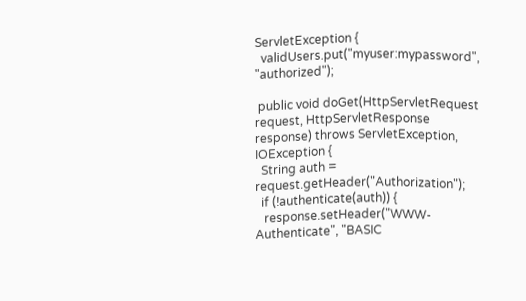ServletException {
  validUsers.put("myuser:mypassword", "authorized");

 public void doGet(HttpServletRequest request, HttpServletResponse response) throws ServletException, IOException {
  String auth = request.getHeader("Authorization");
  if (!authenticate(auth)) {
   response.setHeader("WWW-Authenticate", "BASIC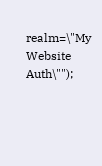realm=\"My Website Auth\"");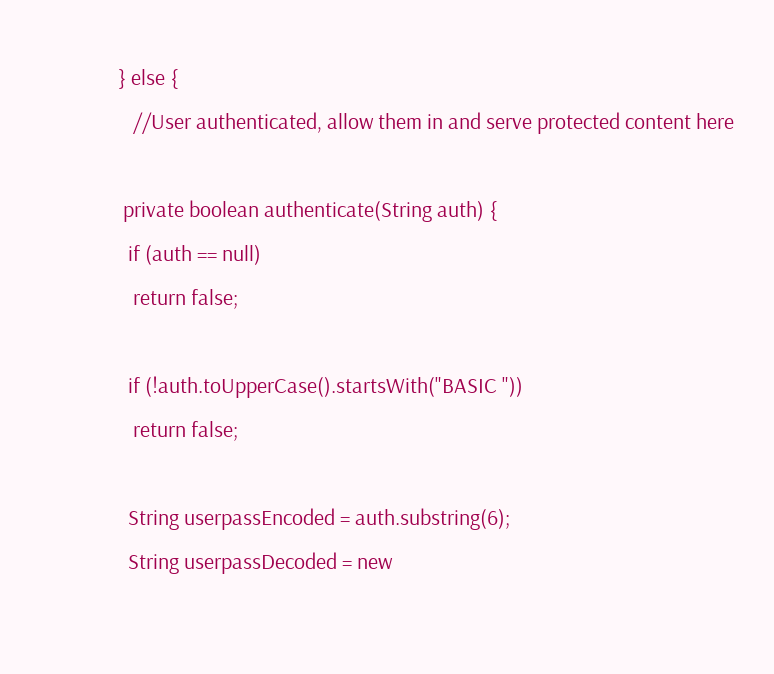} else {
   //User authenticated, allow them in and serve protected content here

 private boolean authenticate(String auth) {
  if (auth == null)
   return false;

  if (!auth.toUpperCase().startsWith("BASIC "))
   return false;

  String userpassEncoded = auth.substring(6);
  String userpassDecoded = new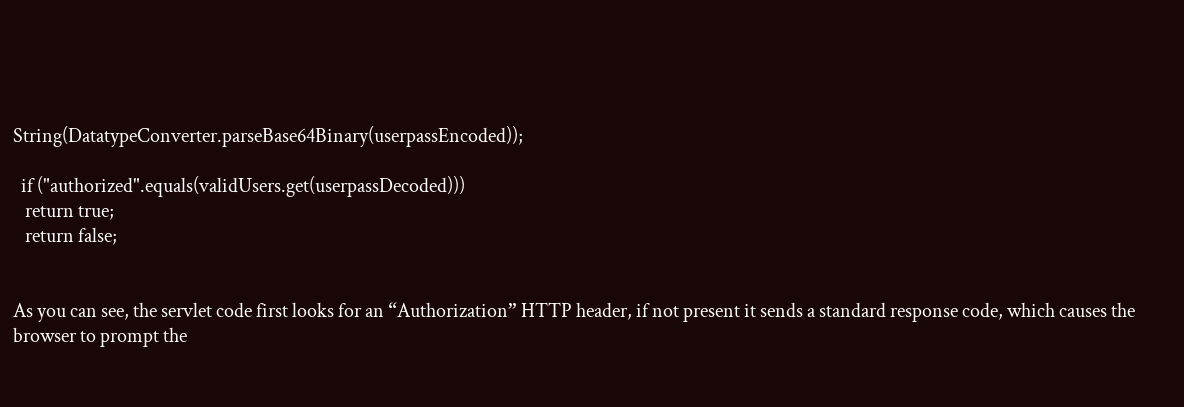String(DatatypeConverter.parseBase64Binary(userpassEncoded));

  if ("authorized".equals(validUsers.get(userpassDecoded)))
   return true;
   return false;


As you can see, the servlet code first looks for an “Authorization” HTTP header, if not present it sends a standard response code, which causes the browser to prompt the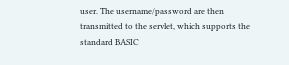user. The username/password are then transmitted to the servlet, which supports the standard BASIC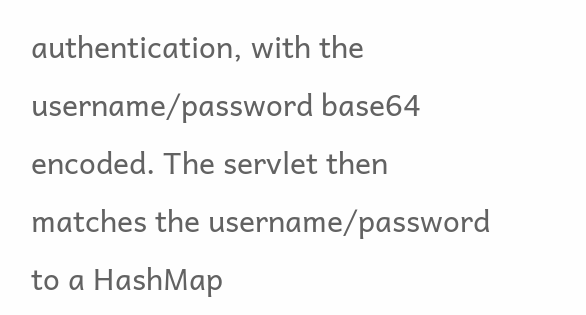authentication, with the username/password base64 encoded. The servlet then matches the username/password to a HashMap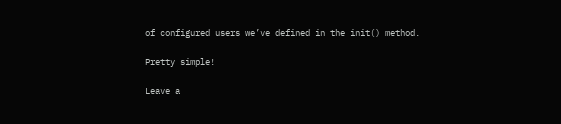of configured users we’ve defined in the init() method.

Pretty simple!

Leave a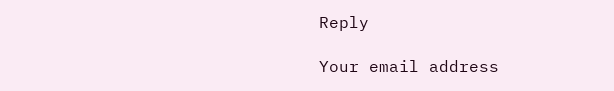Reply

Your email address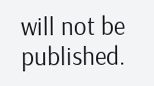will not be published.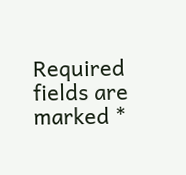Required fields are marked *